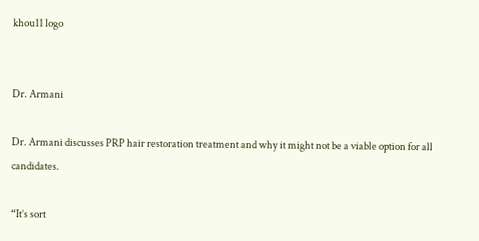khou11 logo


Dr. Armani

Dr. Armani discusses PRP hair restoration treatment and why it might not be a viable option for all candidates.

“It’s sort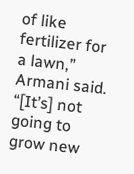of like fertilizer for a lawn,” Armani said. “[It’s] not going to grow new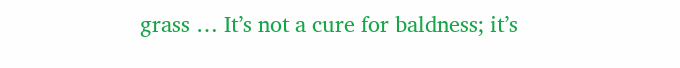grass … It’s not a cure for baldness; it’s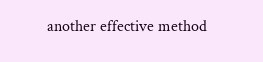another effective method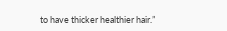to have thicker healthier hair.”